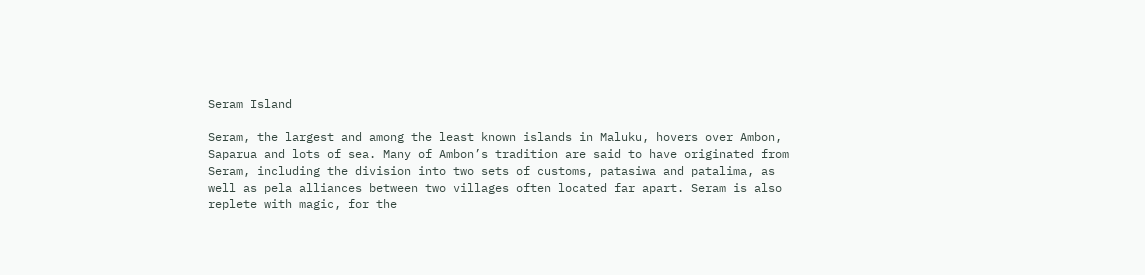Seram Island

Seram, the largest and among the least known islands in Maluku, hovers over Ambon, Saparua and lots of sea. Many of Ambon’s tradition are said to have originated from Seram, including the division into two sets of customs, patasiwa and patalima, as well as pela alliances between two villages often located far apart. Seram is also replete with magic, for the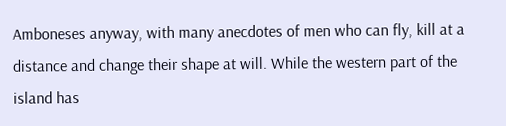Amboneses anyway, with many anecdotes of men who can fly, kill at a distance and change their shape at will. While the western part of the island has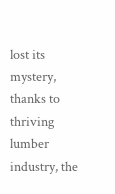lost its mystery, thanks to thriving lumber industry, the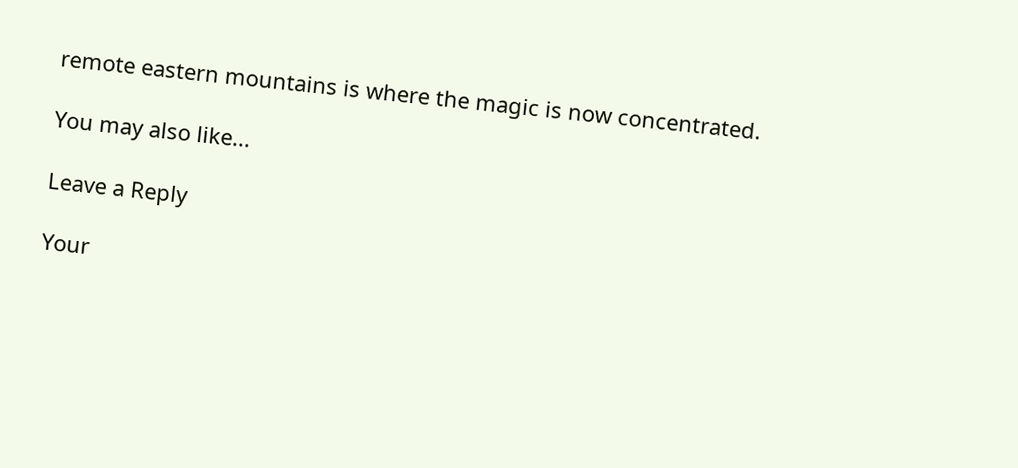remote eastern mountains is where the magic is now concentrated.

You may also like...

Leave a Reply

Your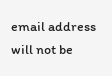email address will not be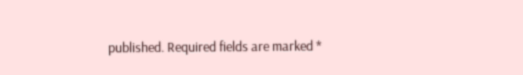published. Required fields are marked *